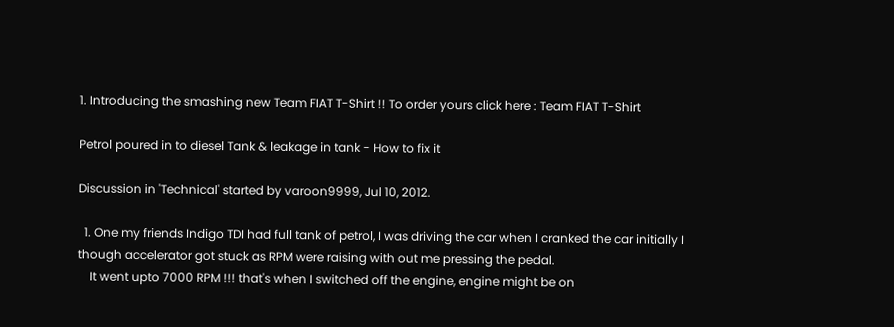1. Introducing the smashing new Team FIAT T-Shirt !! To order yours click here : Team FIAT T-Shirt

Petrol poured in to diesel Tank & leakage in tank - How to fix it

Discussion in 'Technical' started by varoon9999, Jul 10, 2012.

  1. One my friends Indigo TDI had full tank of petrol, I was driving the car when I cranked the car initially I though accelerator got stuck as RPM were raising with out me pressing the pedal.
    It went upto 7000 RPM !!! that's when I switched off the engine, engine might be on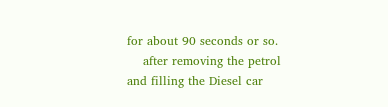for about 90 seconds or so.
    after removing the petrol and filling the Diesel car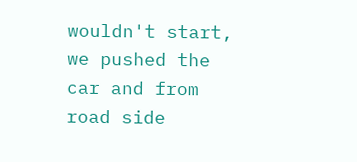wouldn't start, we pushed the car and from road side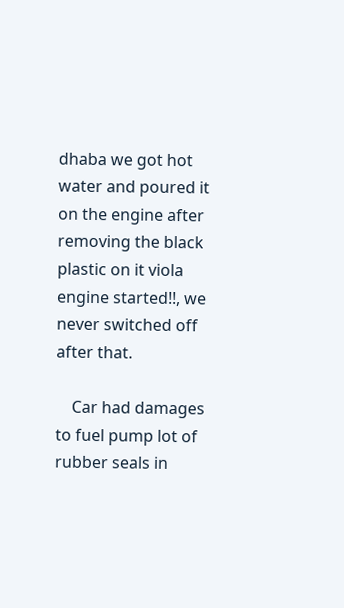dhaba we got hot water and poured it on the engine after removing the black plastic on it viola engine started!!, we never switched off after that.

    Car had damages to fuel pump lot of rubber seals in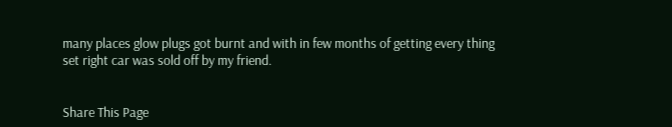many places glow plugs got burnt and with in few months of getting every thing set right car was sold off by my friend.


Share This Page